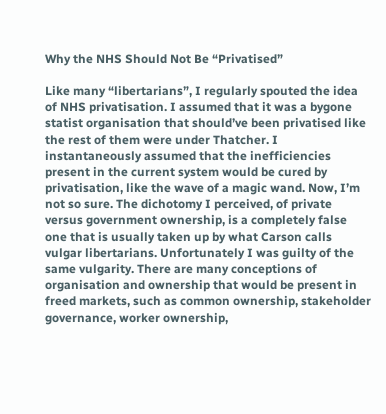Why the NHS Should Not Be “Privatised”

Like many “libertarians”, I regularly spouted the idea of NHS privatisation. I assumed that it was a bygone statist organisation that should’ve been privatised like the rest of them were under Thatcher. I instantaneously assumed that the inefficiencies present in the current system would be cured by privatisation, like the wave of a magic wand. Now, I’m not so sure. The dichotomy I perceived, of private versus government ownership, is a completely false one that is usually taken up by what Carson calls vulgar libertarians. Unfortunately I was guilty of the same vulgarity. There are many conceptions of organisation and ownership that would be present in freed markets, such as common ownership, stakeholder governance, worker ownership,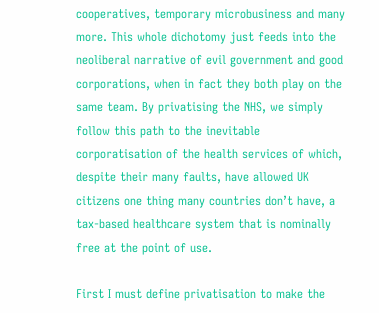cooperatives, temporary microbusiness and many more. This whole dichotomy just feeds into the neoliberal narrative of evil government and good corporations, when in fact they both play on the same team. By privatising the NHS, we simply follow this path to the inevitable corporatisation of the health services of which, despite their many faults, have allowed UK citizens one thing many countries don’t have, a tax-based healthcare system that is nominally free at the point of use.

First I must define privatisation to make the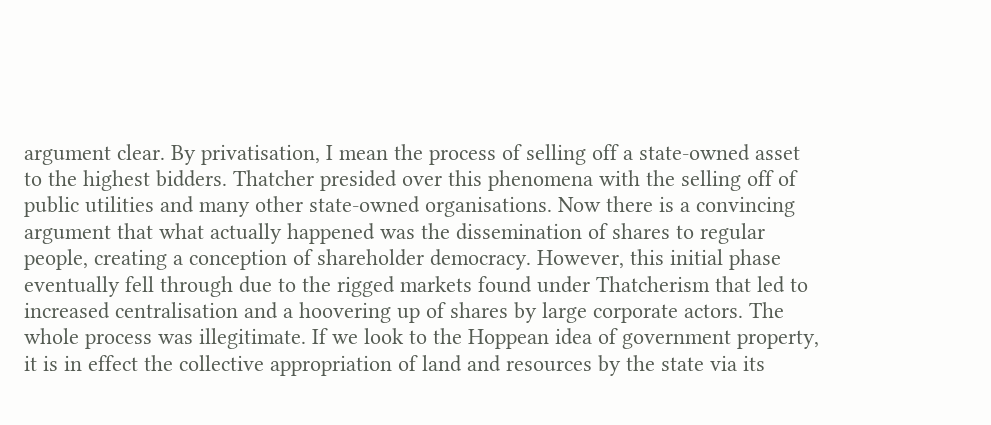argument clear. By privatisation, I mean the process of selling off a state-owned asset to the highest bidders. Thatcher presided over this phenomena with the selling off of public utilities and many other state-owned organisations. Now there is a convincing argument that what actually happened was the dissemination of shares to regular people, creating a conception of shareholder democracy. However, this initial phase eventually fell through due to the rigged markets found under Thatcherism that led to increased centralisation and a hoovering up of shares by large corporate actors. The whole process was illegitimate. If we look to the Hoppean idea of government property, it is in effect the collective appropriation of land and resources by the state via its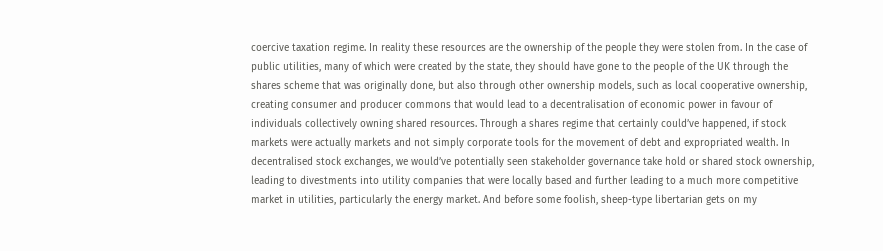coercive taxation regime. In reality these resources are the ownership of the people they were stolen from. In the case of public utilities, many of which were created by the state, they should have gone to the people of the UK through the shares scheme that was originally done, but also through other ownership models, such as local cooperative ownership, creating consumer and producer commons that would lead to a decentralisation of economic power in favour of individuals collectively owning shared resources. Through a shares regime that certainly could’ve happened, if stock markets were actually markets and not simply corporate tools for the movement of debt and expropriated wealth. In decentralised stock exchanges, we would’ve potentially seen stakeholder governance take hold or shared stock ownership, leading to divestments into utility companies that were locally based and further leading to a much more competitive market in utilities, particularly the energy market. And before some foolish, sheep-type libertarian gets on my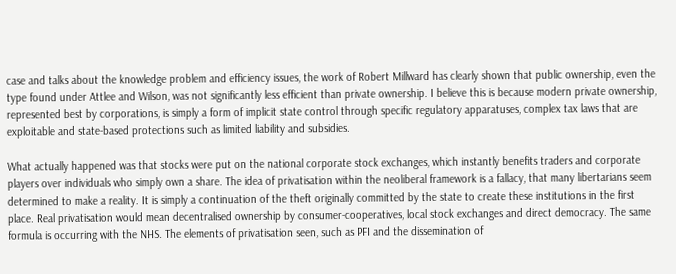case and talks about the knowledge problem and efficiency issues, the work of Robert Millward has clearly shown that public ownership, even the type found under Attlee and Wilson, was not significantly less efficient than private ownership. I believe this is because modern private ownership, represented best by corporations, is simply a form of implicit state control through specific regulatory apparatuses, complex tax laws that are exploitable and state-based protections such as limited liability and subsidies.

What actually happened was that stocks were put on the national corporate stock exchanges, which instantly benefits traders and corporate players over individuals who simply own a share. The idea of privatisation within the neoliberal framework is a fallacy, that many libertarians seem determined to make a reality. It is simply a continuation of the theft originally committed by the state to create these institutions in the first place. Real privatisation would mean decentralised ownership by consumer-cooperatives, local stock exchanges and direct democracy. The same formula is occurring with the NHS. The elements of privatisation seen, such as PFI and the dissemination of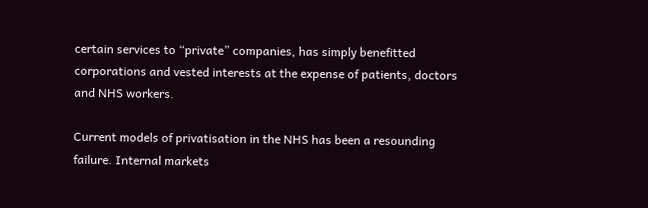certain services to “private” companies, has simply benefitted corporations and vested interests at the expense of patients, doctors and NHS workers.

Current models of privatisation in the NHS has been a resounding failure. Internal markets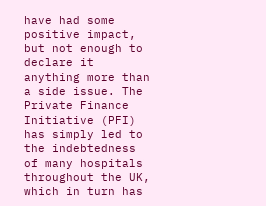have had some positive impact, but not enough to declare it anything more than a side issue. The Private Finance Initiative (PFI) has simply led to the indebtedness of many hospitals throughout the UK, which in turn has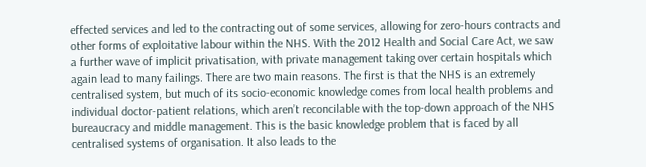effected services and led to the contracting out of some services, allowing for zero-hours contracts and other forms of exploitative labour within the NHS. With the 2012 Health and Social Care Act, we saw a further wave of implicit privatisation, with private management taking over certain hospitals which again lead to many failings. There are two main reasons. The first is that the NHS is an extremely centralised system, but much of its socio-economic knowledge comes from local health problems and individual doctor-patient relations, which aren’t reconcilable with the top-down approach of the NHS bureaucracy and middle management. This is the basic knowledge problem that is faced by all centralised systems of organisation. It also leads to the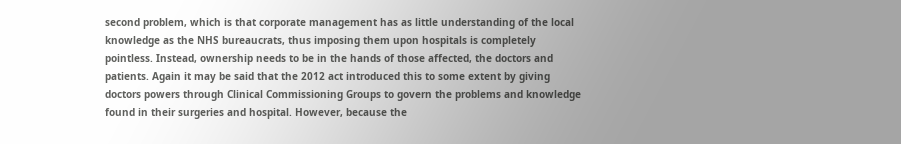second problem, which is that corporate management has as little understanding of the local knowledge as the NHS bureaucrats, thus imposing them upon hospitals is completely pointless. Instead, ownership needs to be in the hands of those affected, the doctors and patients. Again it may be said that the 2012 act introduced this to some extent by giving doctors powers through Clinical Commissioning Groups to govern the problems and knowledge found in their surgeries and hospital. However, because the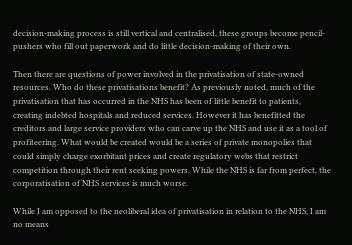decision-making process is still vertical and centralised, these groups become pencil-pushers who fill out paperwork and do little decision-making of their own.

Then there are questions of power involved in the privatisation of state-owned resources. Who do these privatisations benefit? As previously noted, much of the privatisation that has occurred in the NHS has been of little benefit to patients, creating indebted hospitals and reduced services. However it has benefitted the creditors and large service providers who can carve up the NHS and use it as a tool of profiteering. What would be created would be a series of private monopolies that could simply charge exorbitant prices and create regulatory webs that restrict competition through their rent seeking powers. While the NHS is far from perfect, the corporatisation of NHS services is much worse.

While I am opposed to the neoliberal idea of privatisation in relation to the NHS, I am no means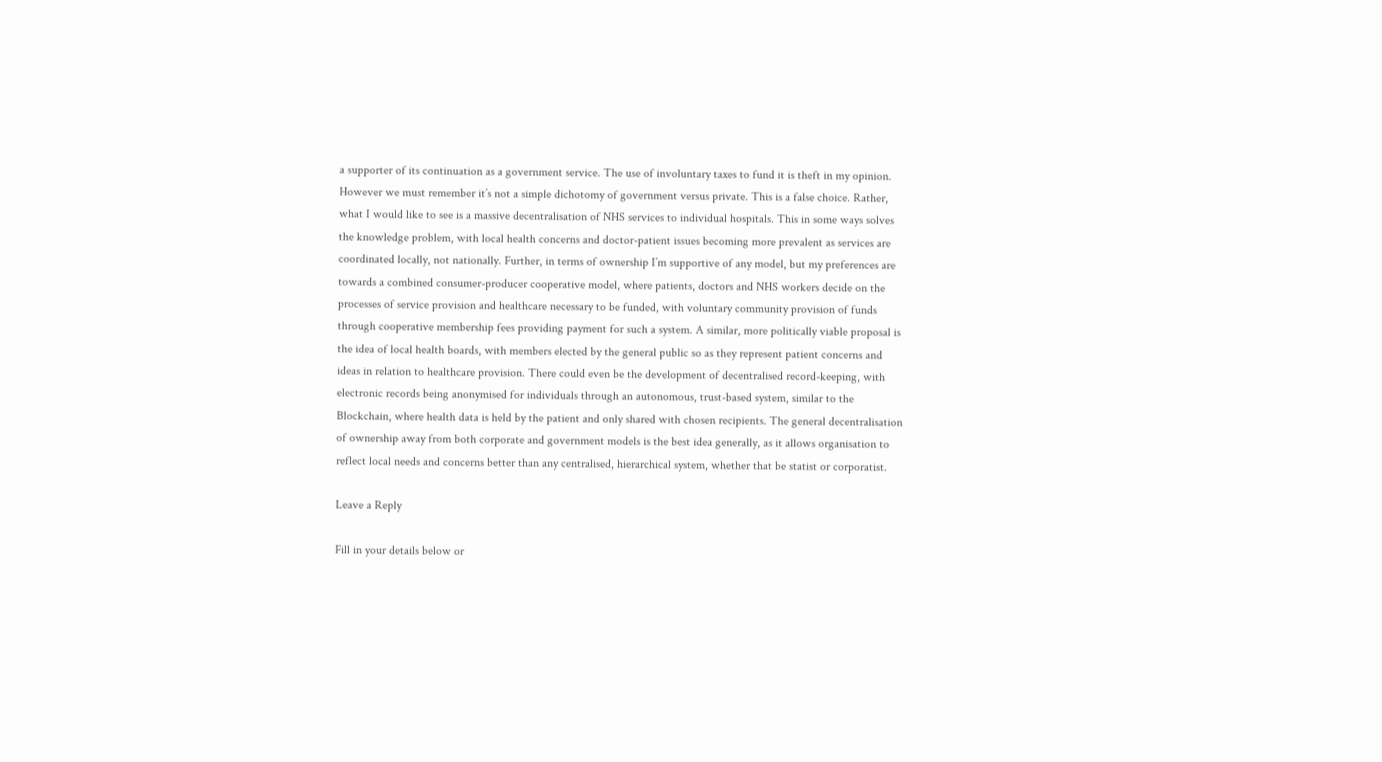a supporter of its continuation as a government service. The use of involuntary taxes to fund it is theft in my opinion. However we must remember it’s not a simple dichotomy of government versus private. This is a false choice. Rather, what I would like to see is a massive decentralisation of NHS services to individual hospitals. This in some ways solves the knowledge problem, with local health concerns and doctor-patient issues becoming more prevalent as services are coordinated locally, not nationally. Further, in terms of ownership I’m supportive of any model, but my preferences are towards a combined consumer-producer cooperative model, where patients, doctors and NHS workers decide on the processes of service provision and healthcare necessary to be funded, with voluntary community provision of funds through cooperative membership fees providing payment for such a system. A similar, more politically viable proposal is the idea of local health boards, with members elected by the general public so as they represent patient concerns and ideas in relation to healthcare provision. There could even be the development of decentralised record-keeping, with electronic records being anonymised for individuals through an autonomous, trust-based system, similar to the Blockchain, where health data is held by the patient and only shared with chosen recipients. The general decentralisation of ownership away from both corporate and government models is the best idea generally, as it allows organisation to reflect local needs and concerns better than any centralised, hierarchical system, whether that be statist or corporatist.

Leave a Reply

Fill in your details below or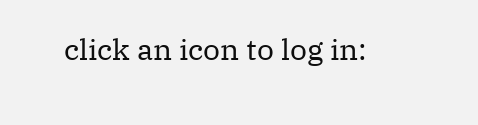click an icon to log in: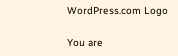WordPress.com Logo

You are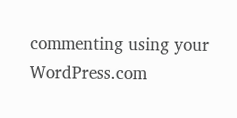commenting using your WordPress.com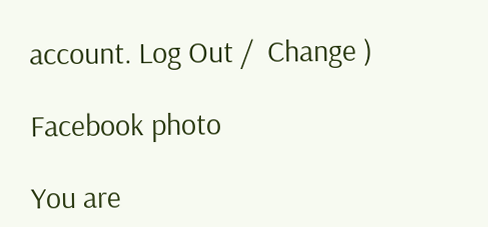account. Log Out /  Change )

Facebook photo

You are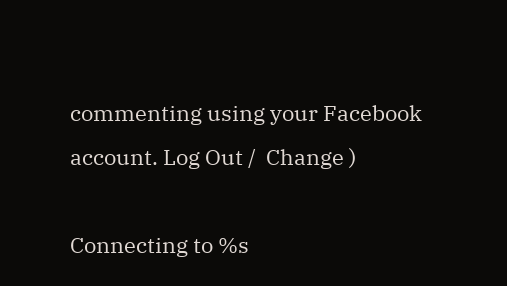commenting using your Facebook account. Log Out /  Change )

Connecting to %s